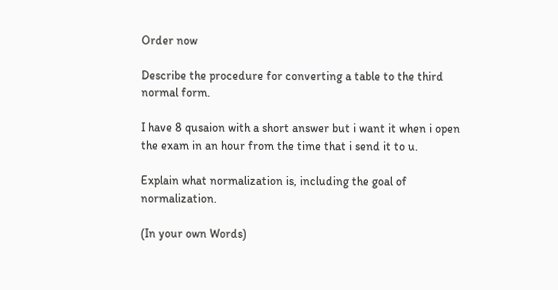Order now

Describe the procedure for converting a table to the third normal form.

I have 8 qusaion with a short answer but i want it when i open the exam in an hour from the time that i send it to u.

Explain what normalization is, including the goal of normalization.

(In your own Words)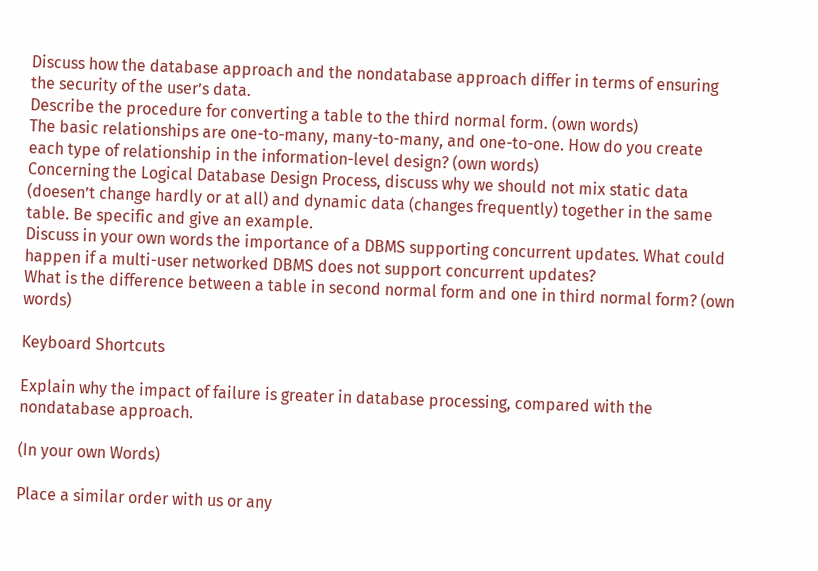Discuss how the database approach and the nondatabase approach differ in terms of ensuring the security of the user’s data.
Describe the procedure for converting a table to the third normal form. (own words)
The basic relationships are one-to-many, many-to-many, and one-to-one. How do you create each type of relationship in the information-level design? (own words)
Concerning the Logical Database Design Process, discuss why we should not mix static data (doesen’t change hardly or at all) and dynamic data (changes frequently) together in the same table. Be specific and give an example.
Discuss in your own words the importance of a DBMS supporting concurrent updates. What could happen if a multi-user networked DBMS does not support concurrent updates?
What is the difference between a table in second normal form and one in third normal form? (own words)

Keyboard Shortcuts

Explain why the impact of failure is greater in database processing, compared with the nondatabase approach.

(In your own Words)

Place a similar order with us or any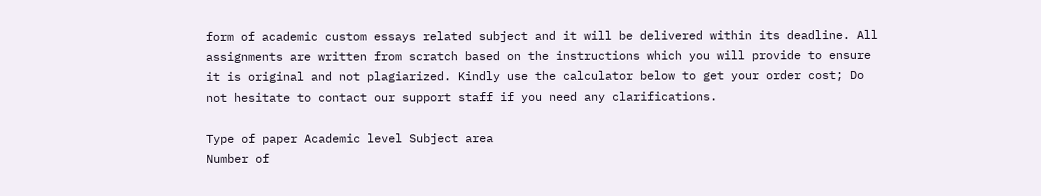form of academic custom essays related subject and it will be delivered within its deadline. All assignments are written from scratch based on the instructions which you will provide to ensure it is original and not plagiarized. Kindly use the calculator below to get your order cost; Do not hesitate to contact our support staff if you need any clarifications.

Type of paper Academic level Subject area
Number of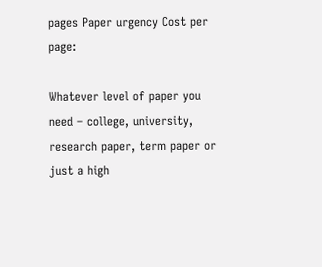pages Paper urgency Cost per page:

Whatever level of paper you need – college, university, research paper, term paper or just a high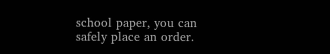school paper, you can safely place an order.